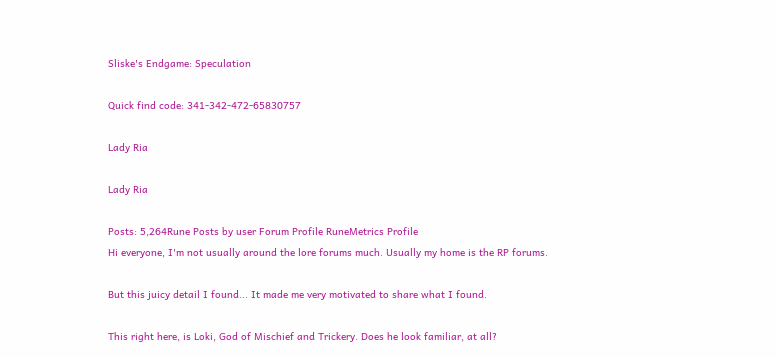Sliske's Endgame: Speculation

Quick find code: 341-342-472-65830757

Lady Ria

Lady Ria

Posts: 5,264Rune Posts by user Forum Profile RuneMetrics Profile
Hi everyone, I'm not usually around the lore forums much. Usually my home is the RP forums.

But this juicy detail I found... It made me very motivated to share what I found.

This right here, is Loki, God of Mischief and Trickery. Does he look familiar, at all?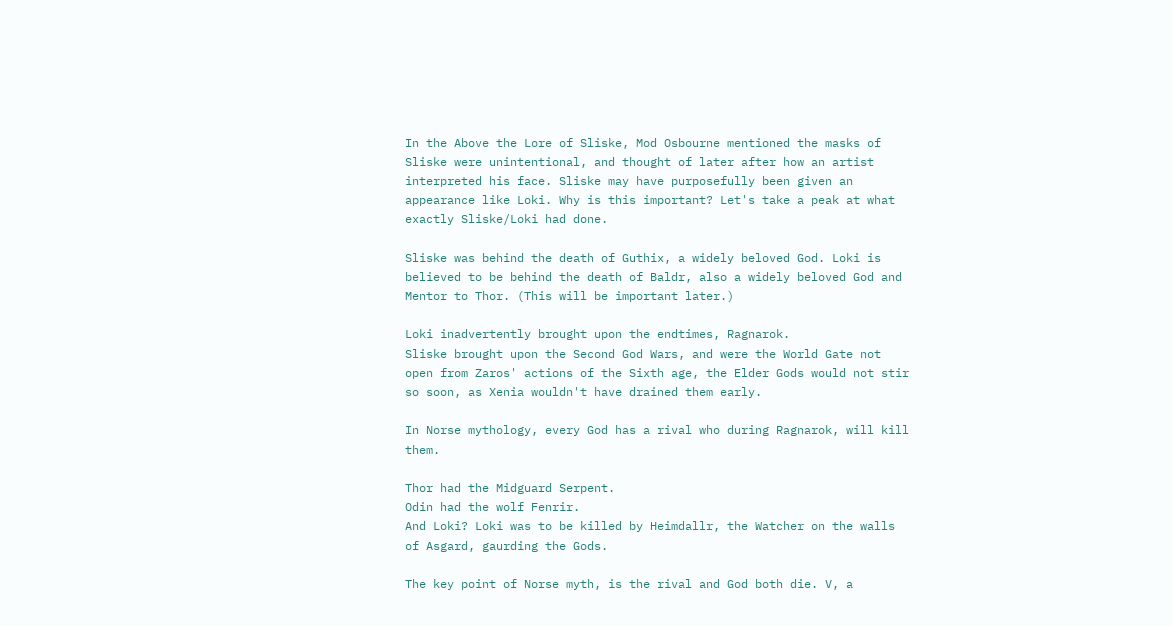In the Above the Lore of Sliske, Mod Osbourne mentioned the masks of Sliske were unintentional, and thought of later after how an artist interpreted his face. Sliske may have purposefully been given an appearance like Loki. Why is this important? Let's take a peak at what exactly Sliske/Loki had done.

Sliske was behind the death of Guthix, a widely beloved God. Loki is believed to be behind the death of Baldr, also a widely beloved God and Mentor to Thor. (This will be important later.)

Loki inadvertently brought upon the endtimes, Ragnarok.
Sliske brought upon the Second God Wars, and were the World Gate not open from Zaros' actions of the Sixth age, the Elder Gods would not stir so soon, as Xenia wouldn't have drained them early.

In Norse mythology, every God has a rival who during Ragnarok, will kill them.

Thor had the Midguard Serpent.
Odin had the wolf Fenrir.
And Loki? Loki was to be killed by Heimdallr, the Watcher on the walls of Asgard, gaurding the Gods.

The key point of Norse myth, is the rival and God both die. V, a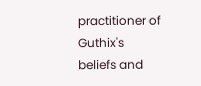practitioner of Guthix's beliefs and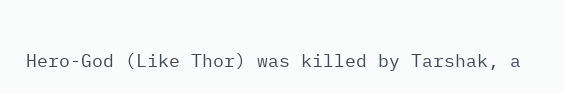Hero-God (Like Thor) was killed by Tarshak, a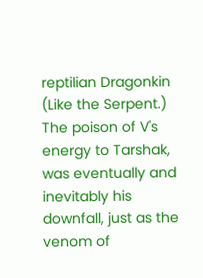reptilian Dragonkin (Like the Serpent.) The poison of V's energy to Tarshak, was eventually and inevitably his downfall, just as the venom of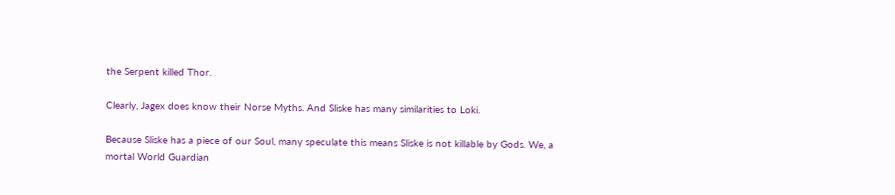the Serpent killed Thor.

Clearly, Jagex does know their Norse Myths. And Sliske has many similarities to Loki.

Because Sliske has a piece of our Soul, many speculate this means Sliske is not killable by Gods. We, a mortal World Guardian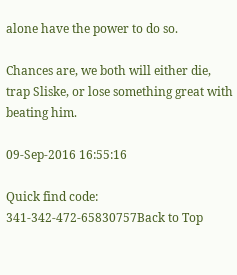alone have the power to do so.

Chances are, we both will either die, trap Sliske, or lose something great with beating him.

09-Sep-2016 16:55:16

Quick find code: 341-342-472-65830757Back to Top